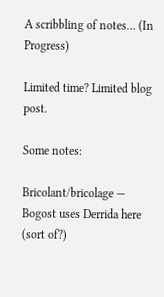A scribbling of notes… (In Progress)

Limited time? Limited blog post.

Some notes:

Bricolant/bricolage — Bogost uses Derrida here (sort of?)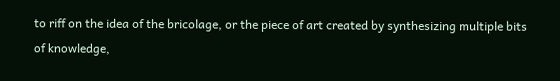to riff on the idea of the bricolage, or the piece of art created by synthesizing multiple bits of knowledge,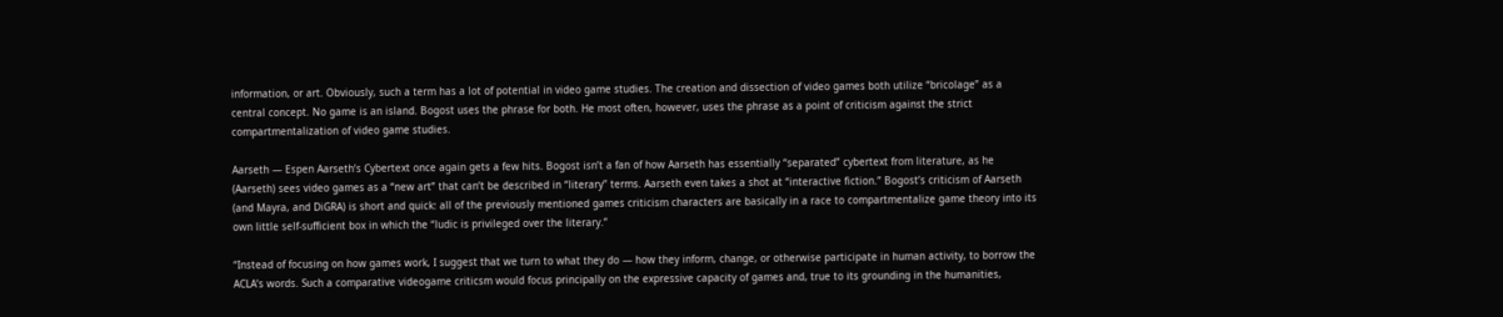information, or art. Obviously, such a term has a lot of potential in video game studies. The creation and dissection of video games both utilize “bricolage” as a central concept. No game is an island. Bogost uses the phrase for both. He most often, however, uses the phrase as a point of criticism against the strict compartmentalization of video game studies.

Aarseth — Espen Aarseth’s Cybertext once again gets a few hits. Bogost isn’t a fan of how Aarseth has essentially “separated” cybertext from literature, as he (Aarseth) sees video games as a “new art” that can’t be described in “literary” terms. Aarseth even takes a shot at “interactive fiction.” Bogost’s criticism of Aarseth (and Mayra, and DiGRA) is short and quick: all of the previously mentioned games criticism characters are basically in a race to compartmentalize game theory into its own little self-sufficient box in which the “ludic is privileged over the literary.”

“Instead of focusing on how games work, I suggest that we turn to what they do — how they inform, change, or otherwise participate in human activity, to borrow the ACLA’s words. Such a comparative videogame criticsm would focus principally on the expressive capacity of games and, true to its grounding in the humanities,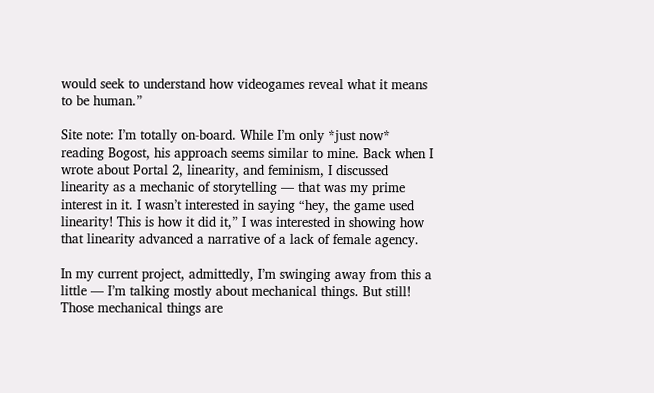would seek to understand how videogames reveal what it means to be human.”

Site note: I’m totally on-board. While I’m only *just now* reading Bogost, his approach seems similar to mine. Back when I wrote about Portal 2, linearity, and feminism, I discussed linearity as a mechanic of storytelling — that was my prime interest in it. I wasn’t interested in saying “hey, the game used linearity! This is how it did it,” I was interested in showing how that linearity advanced a narrative of a lack of female agency.

In my current project, admittedly, I’m swinging away from this a little — I’m talking mostly about mechanical things. But still! Those mechanical things are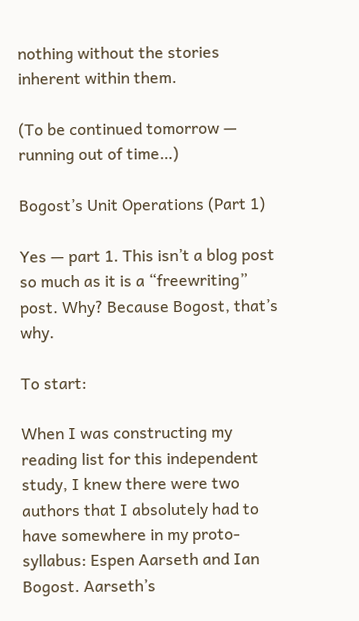nothing without the stories inherent within them.

(To be continued tomorrow — running out of time…)

Bogost’s Unit Operations (Part 1)

Yes — part 1. This isn’t a blog post so much as it is a “freewriting” post. Why? Because Bogost, that’s why.

To start:

When I was constructing my reading list for this independent study, I knew there were two authors that I absolutely had to have somewhere in my proto-syllabus: Espen Aarseth and Ian Bogost. Aarseth’s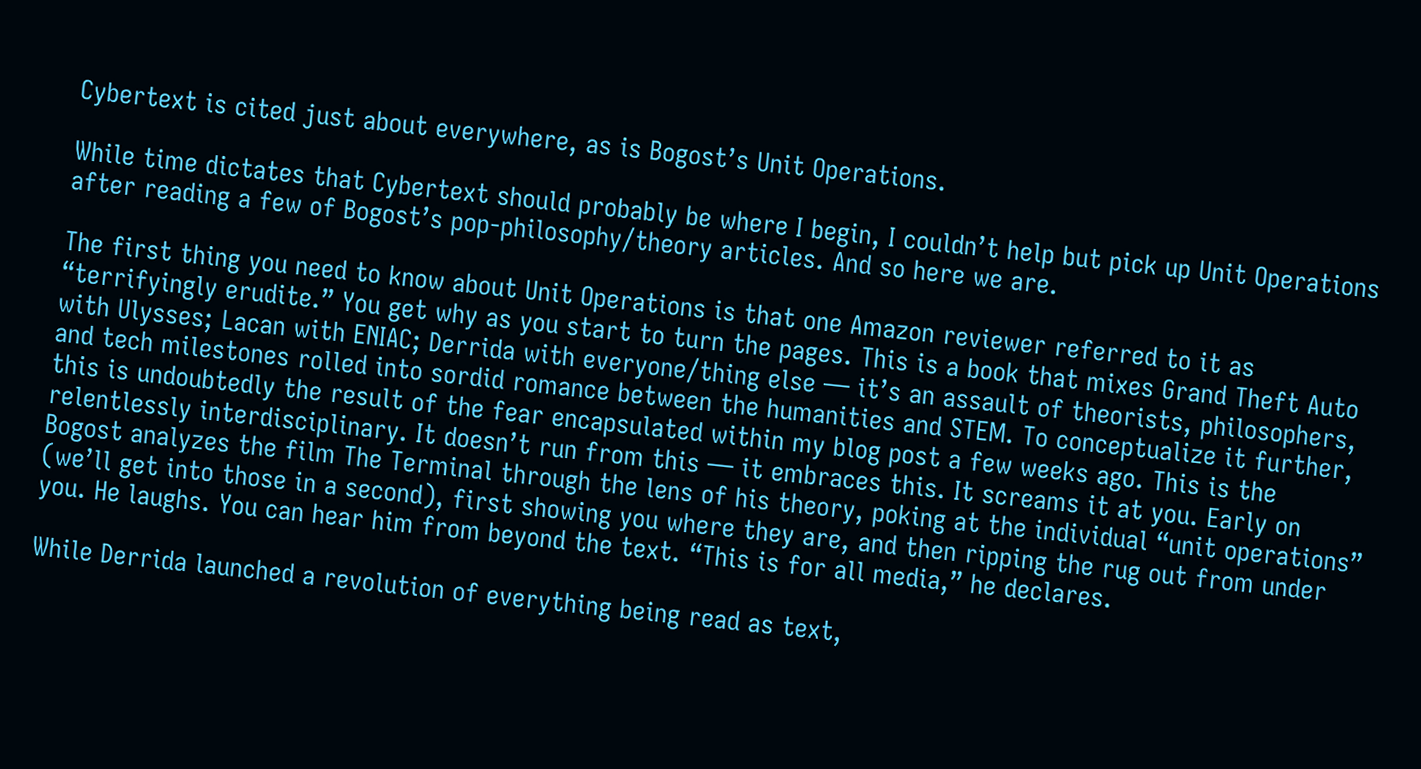Cybertext is cited just about everywhere, as is Bogost’s Unit Operations.

While time dictates that Cybertext should probably be where I begin, I couldn’t help but pick up Unit Operations after reading a few of Bogost’s pop-philosophy/theory articles. And so here we are.

The first thing you need to know about Unit Operations is that one Amazon reviewer referred to it as “terrifyingly erudite.” You get why as you start to turn the pages. This is a book that mixes Grand Theft Auto with Ulysses; Lacan with ENIAC; Derrida with everyone/thing else — it’s an assault of theorists, philosophers, and tech milestones rolled into sordid romance between the humanities and STEM. To conceptualize it further, this is undoubtedly the result of the fear encapsulated within my blog post a few weeks ago. This is the relentlessly interdisciplinary. It doesn’t run from this — it embraces this. It screams it at you. Early on Bogost analyzes the film The Terminal through the lens of his theory, poking at the individual “unit operations” (we’ll get into those in a second), first showing you where they are, and then ripping the rug out from under you. He laughs. You can hear him from beyond the text. “This is for all media,” he declares.

While Derrida launched a revolution of everything being read as text,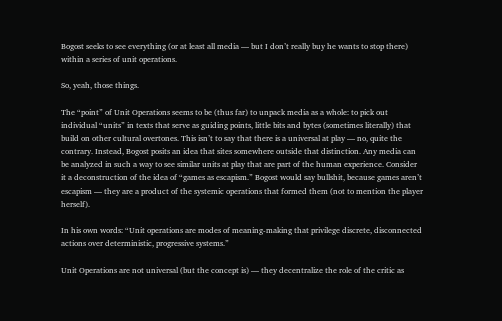Bogost seeks to see everything (or at least all media — but I don’t really buy he wants to stop there) within a series of unit operations.

So, yeah, those things.

The “point” of Unit Operations seems to be (thus far) to unpack media as a whole: to pick out individual “units” in texts that serve as guiding points, little bits and bytes (sometimes literally) that build on other cultural overtones. This isn’t to say that there is a universal at play — no, quite the contrary. Instead, Bogost posits an idea that sites somewhere outside that distinction. Any media can be analyzed in such a way to see similar units at play that are part of the human experience. Consider it a deconstruction of the idea of “games as escapism.” Bogost would say bullshit, because games aren’t escapism — they are a product of the systemic operations that formed them (not to mention the player herself).

In his own words: “Unit operations are modes of meaning-making that privilege discrete, disconnected actions over deterministic, progressive systems.”

Unit Operations are not universal (but the concept is) — they decentralize the role of the critic as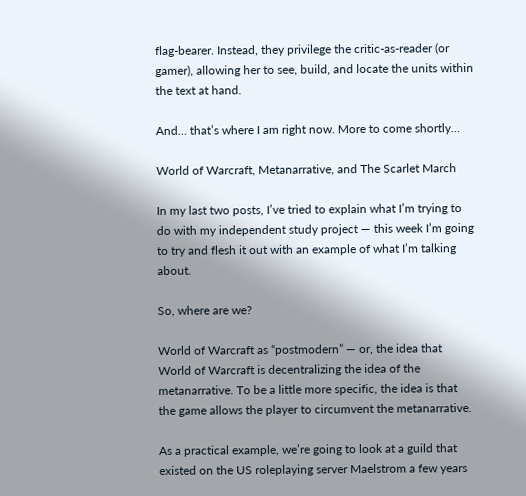flag-bearer. Instead, they privilege the critic-as-reader (or gamer), allowing her to see, build, and locate the units within the text at hand.

And… that’s where I am right now. More to come shortly…

World of Warcraft, Metanarrative, and The Scarlet March

In my last two posts, I’ve tried to explain what I’m trying to do with my independent study project — this week I’m going to try and flesh it out with an example of what I’m talking about.

So, where are we?

World of Warcraft as “postmodern” — or, the idea that World of Warcraft is decentralizing the idea of the metanarrative. To be a little more specific, the idea is that the game allows the player to circumvent the metanarrative.

As a practical example, we’re going to look at a guild that existed on the US roleplaying server Maelstrom a few years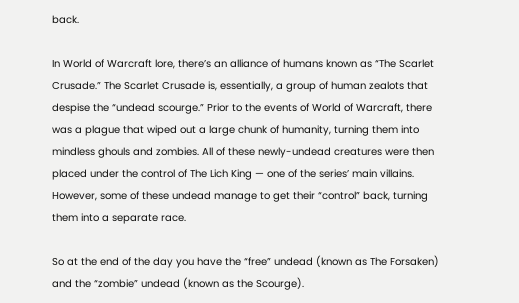back.

In World of Warcraft lore, there’s an alliance of humans known as “The Scarlet Crusade.” The Scarlet Crusade is, essentially, a group of human zealots that despise the “undead scourge.” Prior to the events of World of Warcraft, there was a plague that wiped out a large chunk of humanity, turning them into mindless ghouls and zombies. All of these newly-undead creatures were then placed under the control of The Lich King — one of the series’ main villains. However, some of these undead manage to get their “control” back, turning them into a separate race.

So at the end of the day you have the “free” undead (known as The Forsaken) and the “zombie” undead (known as the Scourge).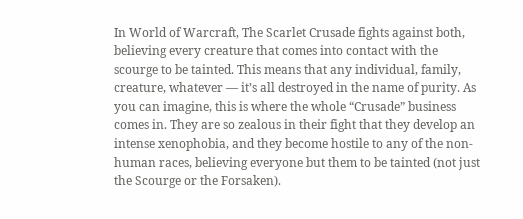In World of Warcraft, The Scarlet Crusade fights against both, believing every creature that comes into contact with the scourge to be tainted. This means that any individual, family, creature, whatever — it’s all destroyed in the name of purity. As you can imagine, this is where the whole “Crusade” business comes in. They are so zealous in their fight that they develop an intense xenophobia, and they become hostile to any of the non-human races, believing everyone but them to be tainted (not just the Scourge or the Forsaken).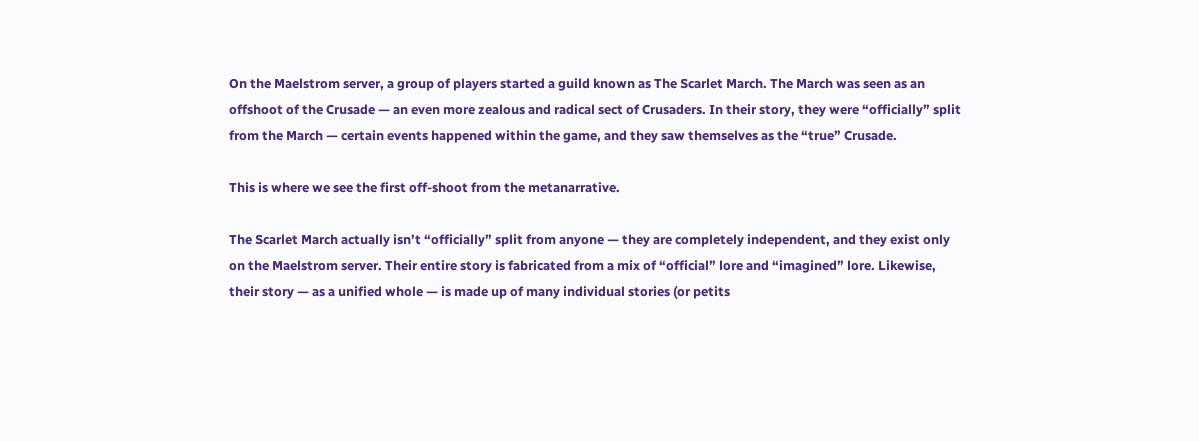On the Maelstrom server, a group of players started a guild known as The Scarlet March. The March was seen as an offshoot of the Crusade — an even more zealous and radical sect of Crusaders. In their story, they were “officially” split from the March — certain events happened within the game, and they saw themselves as the “true” Crusade.

This is where we see the first off-shoot from the metanarrative.

The Scarlet March actually isn’t “officially” split from anyone — they are completely independent, and they exist only on the Maelstrom server. Their entire story is fabricated from a mix of “official” lore and “imagined” lore. Likewise, their story — as a unified whole — is made up of many individual stories (or petits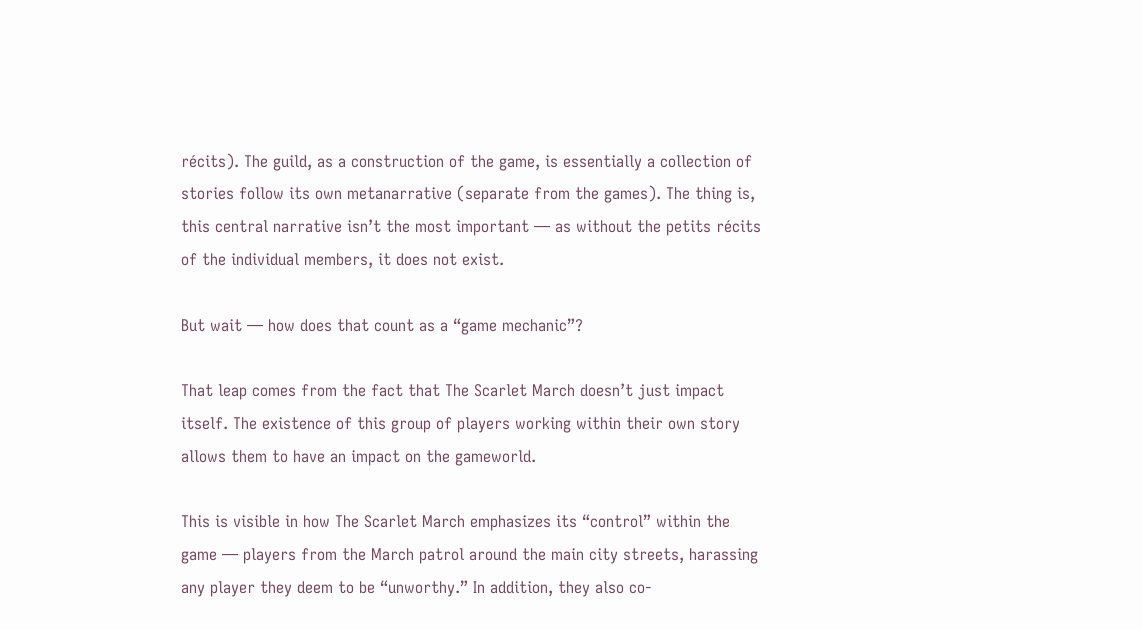récits). The guild, as a construction of the game, is essentially a collection of stories follow its own metanarrative (separate from the games). The thing is, this central narrative isn’t the most important — as without the petits récits of the individual members, it does not exist.

But wait — how does that count as a “game mechanic”?

That leap comes from the fact that The Scarlet March doesn’t just impact itself. The existence of this group of players working within their own story allows them to have an impact on the gameworld.

This is visible in how The Scarlet March emphasizes its “control” within the game — players from the March patrol around the main city streets, harassing any player they deem to be “unworthy.” In addition, they also co-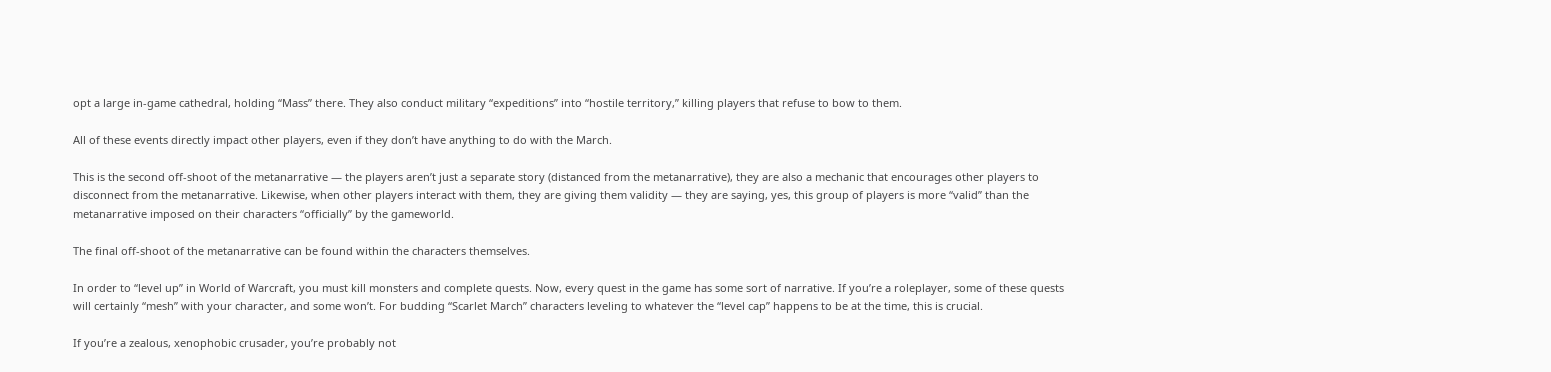opt a large in-game cathedral, holding “Mass” there. They also conduct military “expeditions” into “hostile territory,” killing players that refuse to bow to them.

All of these events directly impact other players, even if they don’t have anything to do with the March.

This is the second off-shoot of the metanarrative — the players aren’t just a separate story (distanced from the metanarrative), they are also a mechanic that encourages other players to disconnect from the metanarrative. Likewise, when other players interact with them, they are giving them validity — they are saying, yes, this group of players is more “valid” than the metanarrative imposed on their characters “officially” by the gameworld.

The final off-shoot of the metanarrative can be found within the characters themselves.

In order to “level up” in World of Warcraft, you must kill monsters and complete quests. Now, every quest in the game has some sort of narrative. If you’re a roleplayer, some of these quests will certainly “mesh” with your character, and some won’t. For budding “Scarlet March” characters leveling to whatever the “level cap” happens to be at the time, this is crucial.

If you’re a zealous, xenophobic crusader, you’re probably not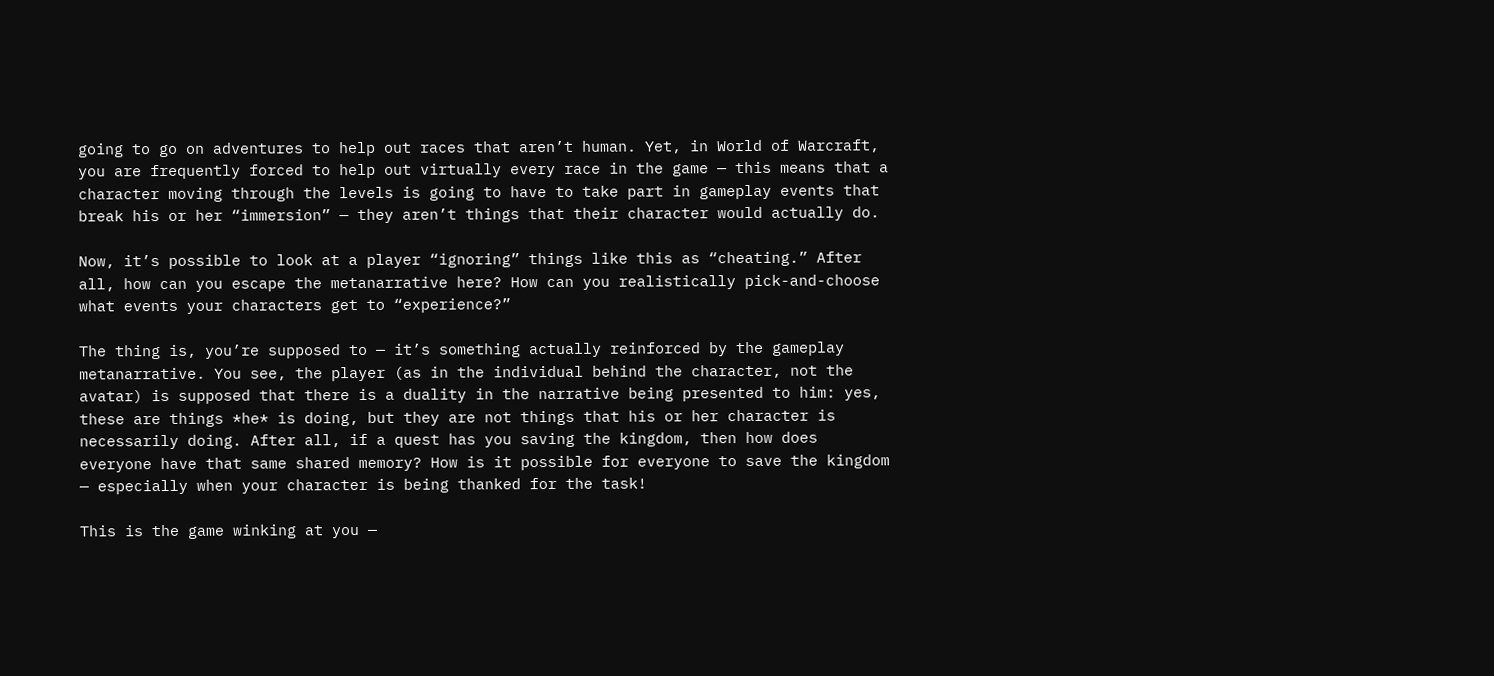going to go on adventures to help out races that aren’t human. Yet, in World of Warcraft, you are frequently forced to help out virtually every race in the game — this means that a character moving through the levels is going to have to take part in gameplay events that break his or her “immersion” — they aren’t things that their character would actually do.

Now, it’s possible to look at a player “ignoring” things like this as “cheating.” After all, how can you escape the metanarrative here? How can you realistically pick-and-choose what events your characters get to “experience?”

The thing is, you’re supposed to — it’s something actually reinforced by the gameplay metanarrative. You see, the player (as in the individual behind the character, not the avatar) is supposed that there is a duality in the narrative being presented to him: yes, these are things *he* is doing, but they are not things that his or her character is necessarily doing. After all, if a quest has you saving the kingdom, then how does everyone have that same shared memory? How is it possible for everyone to save the kingdom — especially when your character is being thanked for the task!

This is the game winking at you —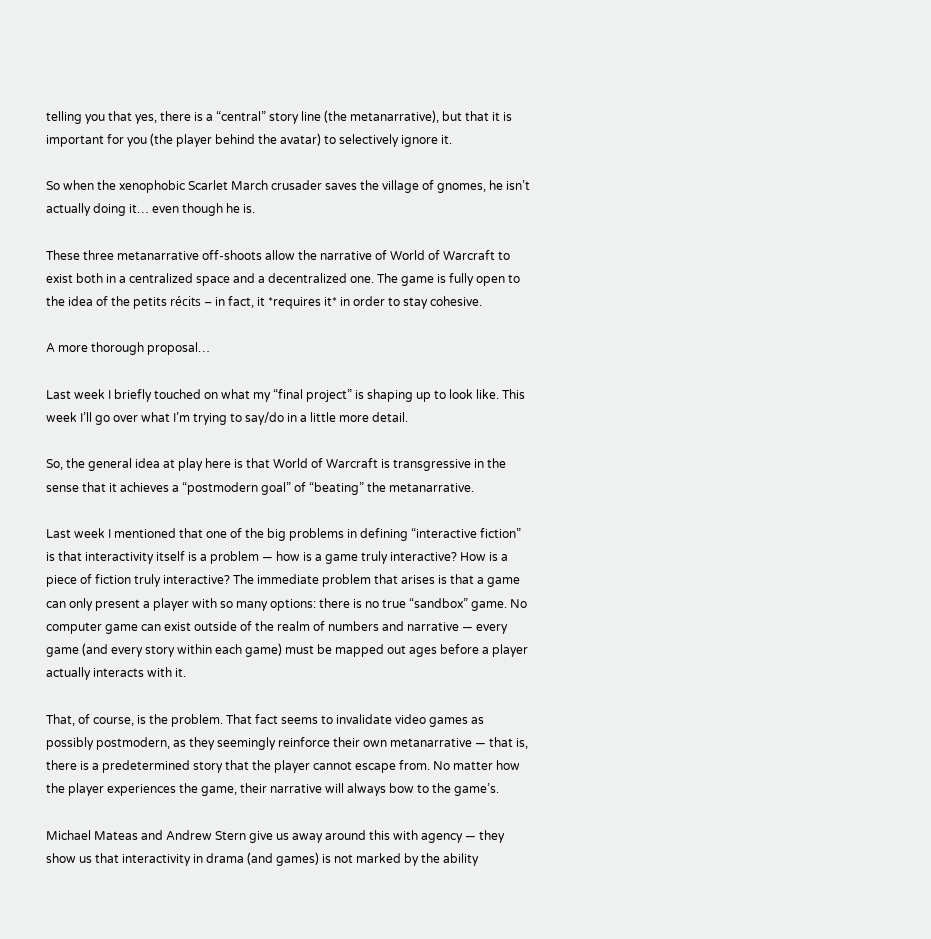telling you that yes, there is a “central” story line (the metanarrative), but that it is important for you (the player behind the avatar) to selectively ignore it.

So when the xenophobic Scarlet March crusader saves the village of gnomes, he isn’t actually doing it… even though he is.

These three metanarrative off-shoots allow the narrative of World of Warcraft to exist both in a centralized space and a decentralized one. The game is fully open to the idea of the petits récits – in fact, it *requires it* in order to stay cohesive.

A more thorough proposal…

Last week I briefly touched on what my “final project” is shaping up to look like. This week I’ll go over what I’m trying to say/do in a little more detail.

So, the general idea at play here is that World of Warcraft is transgressive in the sense that it achieves a “postmodern goal” of “beating” the metanarrative.

Last week I mentioned that one of the big problems in defining “interactive fiction” is that interactivity itself is a problem — how is a game truly interactive? How is a piece of fiction truly interactive? The immediate problem that arises is that a game can only present a player with so many options: there is no true “sandbox” game. No computer game can exist outside of the realm of numbers and narrative — every game (and every story within each game) must be mapped out ages before a player actually interacts with it.

That, of course, is the problem. That fact seems to invalidate video games as possibly postmodern, as they seemingly reinforce their own metanarrative — that is, there is a predetermined story that the player cannot escape from. No matter how the player experiences the game, their narrative will always bow to the game’s.

Michael Mateas and Andrew Stern give us away around this with agency — they show us that interactivity in drama (and games) is not marked by the ability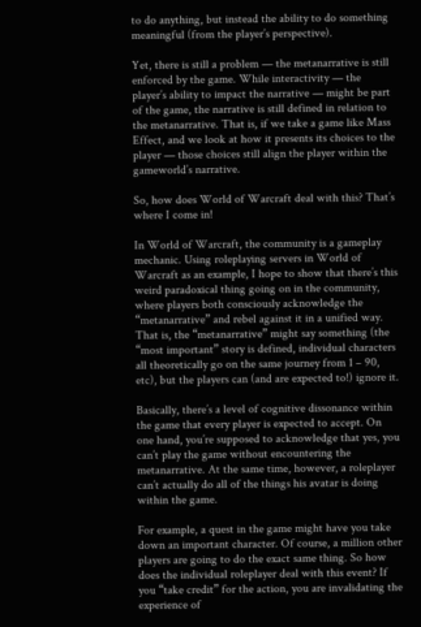to do anything, but instead the ability to do something meaningful (from the player’s perspective).

Yet, there is still a problem — the metanarrative is still enforced by the game. While interactivity — the player’s ability to impact the narrative — might be part of the game, the narrative is still defined in relation to the metanarrative. That is, if we take a game like Mass Effect, and we look at how it presents its choices to the player — those choices still align the player within the gameworld’s narrative.

So, how does World of Warcraft deal with this? That’s where I come in!

In World of Warcraft, the community is a gameplay mechanic. Using roleplaying servers in World of Warcraft as an example, I hope to show that there’s this weird paradoxical thing going on in the community, where players both consciously acknowledge the “metanarrative” and rebel against it in a unified way. That is, the “metanarrative” might say something (the “most important” story is defined, individual characters all theoretically go on the same journey from 1 – 90, etc), but the players can (and are expected to!) ignore it.

Basically, there’s a level of cognitive dissonance within the game that every player is expected to accept. On one hand, you’re supposed to acknowledge that yes, you can’t play the game without encountering the metanarrative. At the same time, however, a roleplayer can’t actually do all of the things his avatar is doing within the game.

For example, a quest in the game might have you take down an important character. Of course, a million other players are going to do the exact same thing. So how does the individual roleplayer deal with this event? If you “take credit” for the action, you are invalidating the experience of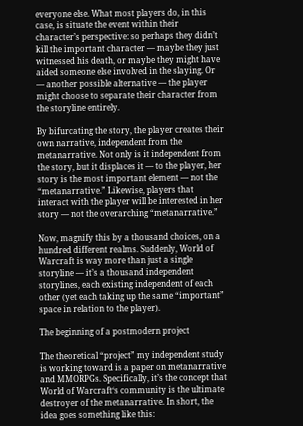everyone else. What most players do, in this case, is situate the event within their character’s perspective: so perhaps they didn’t kill the important character — maybe they just witnessed his death, or maybe they might have aided someone else involved in the slaying. Or — another possible alternative — the player might choose to separate their character from the storyline entirely.

By bifurcating the story, the player creates their own narrative, independent from the metanarrative. Not only is it independent from the story, but it displaces it — to the player, her story is the most important element — not the “metanarrative.” Likewise, players that interact with the player will be interested in her story — not the overarching “metanarrative.”

Now, magnify this by a thousand choices, on a hundred different realms. Suddenly, World of Warcraft is way more than just a single storyline — it’s a thousand independent storylines, each existing independent of each other (yet each taking up the same “important” space in relation to the player).

The beginning of a postmodern project

The theoretical “project” my independent study is working toward is a paper on metanarrative and MMORPGs. Specifically, it’s the concept that World of Warcraft‘s community is the ultimate destroyer of the metanarrative. In short, the idea goes something like this: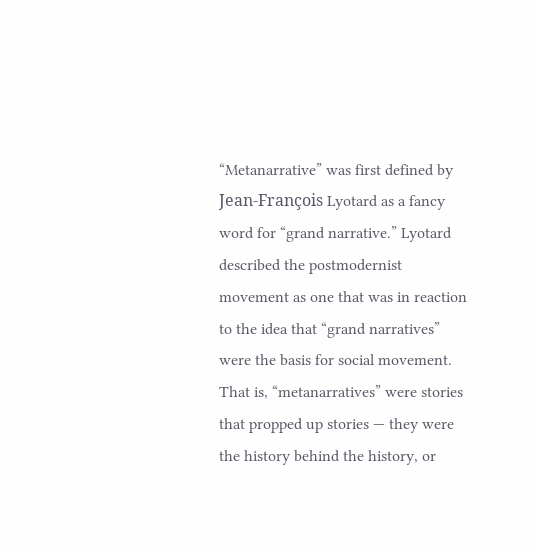“Metanarrative” was first defined by Jean-François Lyotard as a fancy word for “grand narrative.” Lyotard described the postmodernist movement as one that was in reaction to the idea that “grand narratives” were the basis for social movement. That is, “metanarratives” were stories that propped up stories — they were the history behind the history, or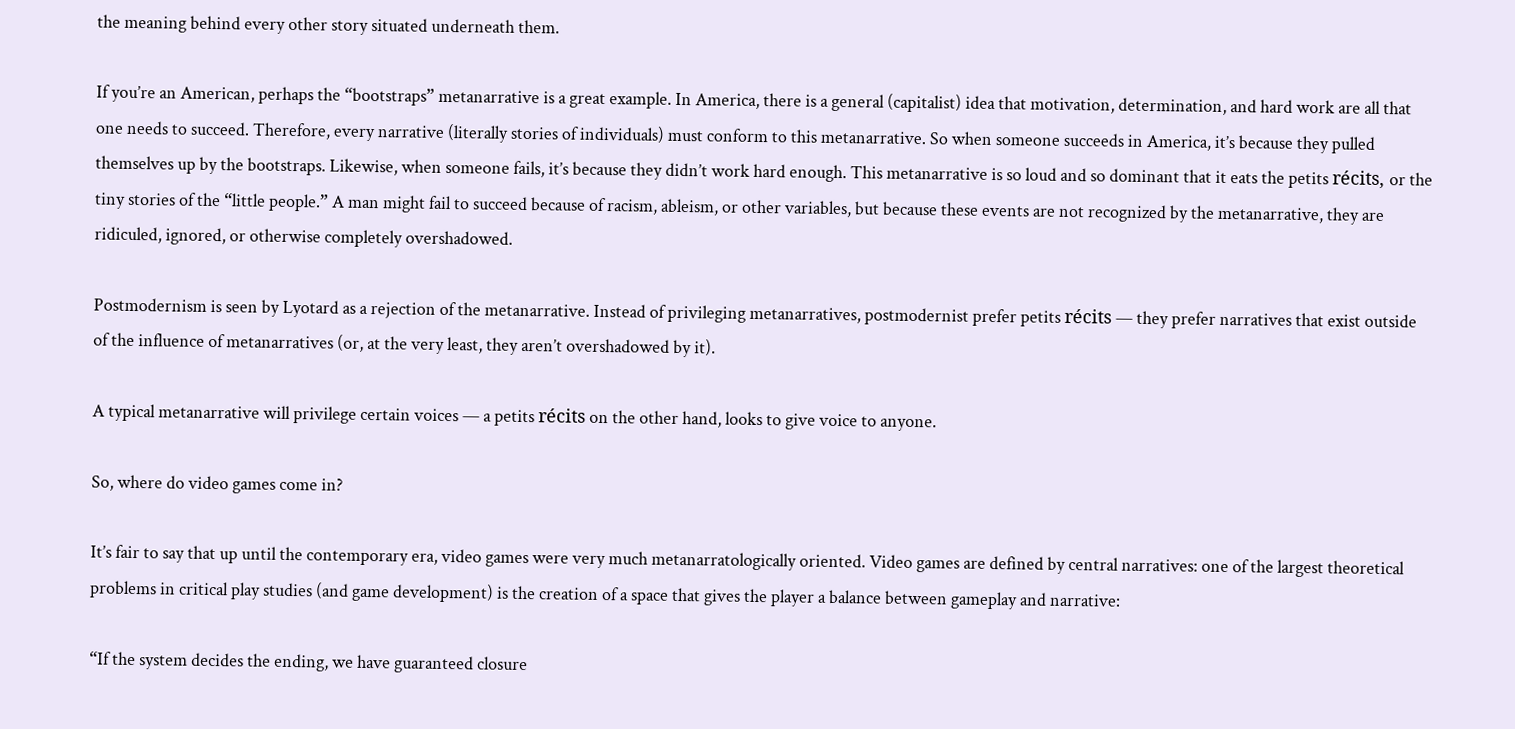the meaning behind every other story situated underneath them.

If you’re an American, perhaps the “bootstraps” metanarrative is a great example. In America, there is a general (capitalist) idea that motivation, determination, and hard work are all that one needs to succeed. Therefore, every narrative (literally stories of individuals) must conform to this metanarrative. So when someone succeeds in America, it’s because they pulled themselves up by the bootstraps. Likewise, when someone fails, it’s because they didn’t work hard enough. This metanarrative is so loud and so dominant that it eats the petits récits, or the tiny stories of the “little people.” A man might fail to succeed because of racism, ableism, or other variables, but because these events are not recognized by the metanarrative, they are ridiculed, ignored, or otherwise completely overshadowed.

Postmodernism is seen by Lyotard as a rejection of the metanarrative. Instead of privileging metanarratives, postmodernist prefer petits récits — they prefer narratives that exist outside of the influence of metanarratives (or, at the very least, they aren’t overshadowed by it).

A typical metanarrative will privilege certain voices — a petits récits on the other hand, looks to give voice to anyone.

So, where do video games come in?

It’s fair to say that up until the contemporary era, video games were very much metanarratologically oriented. Video games are defined by central narratives: one of the largest theoretical problems in critical play studies (and game development) is the creation of a space that gives the player a balance between gameplay and narrative:

“If the system decides the ending, we have guaranteed closure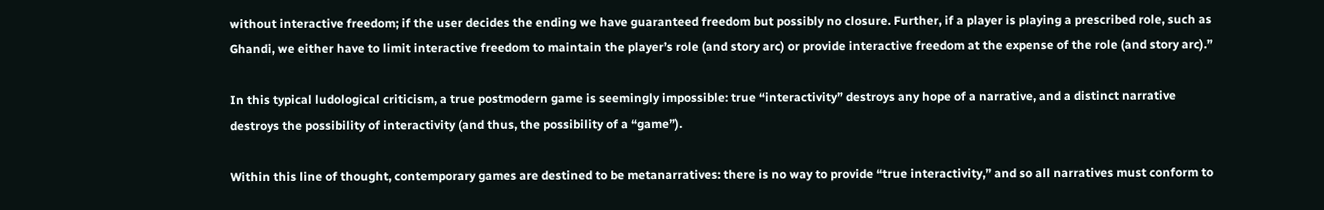without interactive freedom; if the user decides the ending we have guaranteed freedom but possibly no closure. Further, if a player is playing a prescribed role, such as Ghandi, we either have to limit interactive freedom to maintain the player’s role (and story arc) or provide interactive freedom at the expense of the role (and story arc).”

In this typical ludological criticism, a true postmodern game is seemingly impossible: true “interactivity” destroys any hope of a narrative, and a distinct narrative destroys the possibility of interactivity (and thus, the possibility of a “game”).

Within this line of thought, contemporary games are destined to be metanarratives: there is no way to provide “true interactivity,” and so all narratives must conform to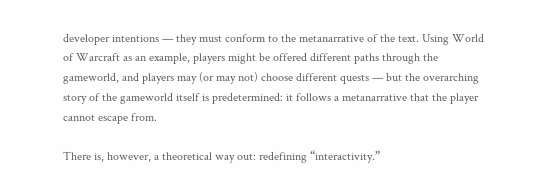developer intentions — they must conform to the metanarrative of the text. Using World of Warcraft as an example, players might be offered different paths through the gameworld, and players may (or may not) choose different quests — but the overarching story of the gameworld itself is predetermined: it follows a metanarrative that the player cannot escape from.

There is, however, a theoretical way out: redefining “interactivity.”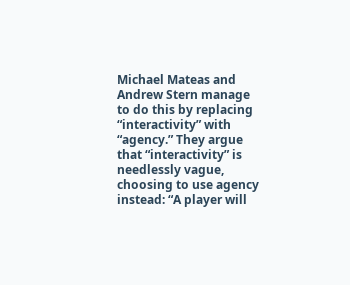Michael Mateas and Andrew Stern manage to do this by replacing “interactivity” with “agency.” They argue that “interactivity” is needlessly vague, choosing to use agency instead: “A player will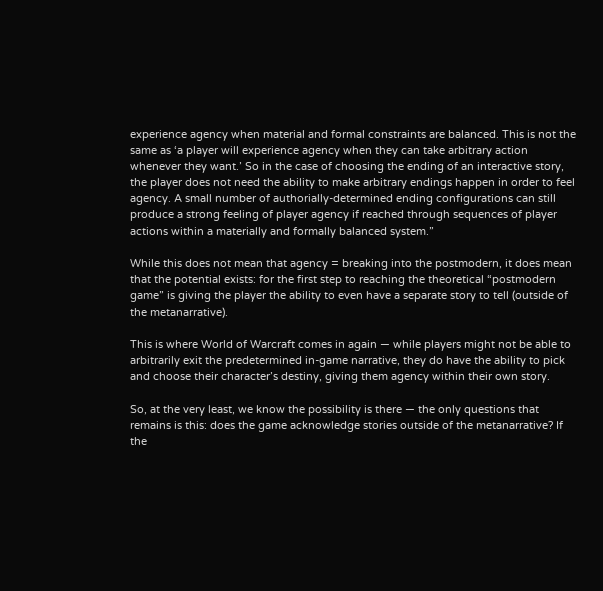experience agency when material and formal constraints are balanced. This is not the same as ‘a player will experience agency when they can take arbitrary action whenever they want.’ So in the case of choosing the ending of an interactive story, the player does not need the ability to make arbitrary endings happen in order to feel agency. A small number of authorially-determined ending configurations can still produce a strong feeling of player agency if reached through sequences of player actions within a materially and formally balanced system.”

While this does not mean that agency = breaking into the postmodern, it does mean that the potential exists: for the first step to reaching the theoretical “postmodern game” is giving the player the ability to even have a separate story to tell (outside of the metanarrative).

This is where World of Warcraft comes in again — while players might not be able to arbitrarily exit the predetermined in-game narrative, they do have the ability to pick and choose their character’s destiny, giving them agency within their own story.

So, at the very least, we know the possibility is there — the only questions that remains is this: does the game acknowledge stories outside of the metanarrative? If the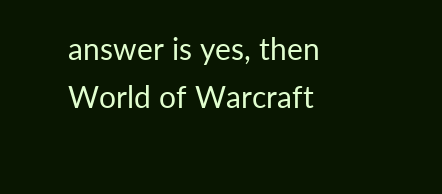answer is yes, then World of Warcraft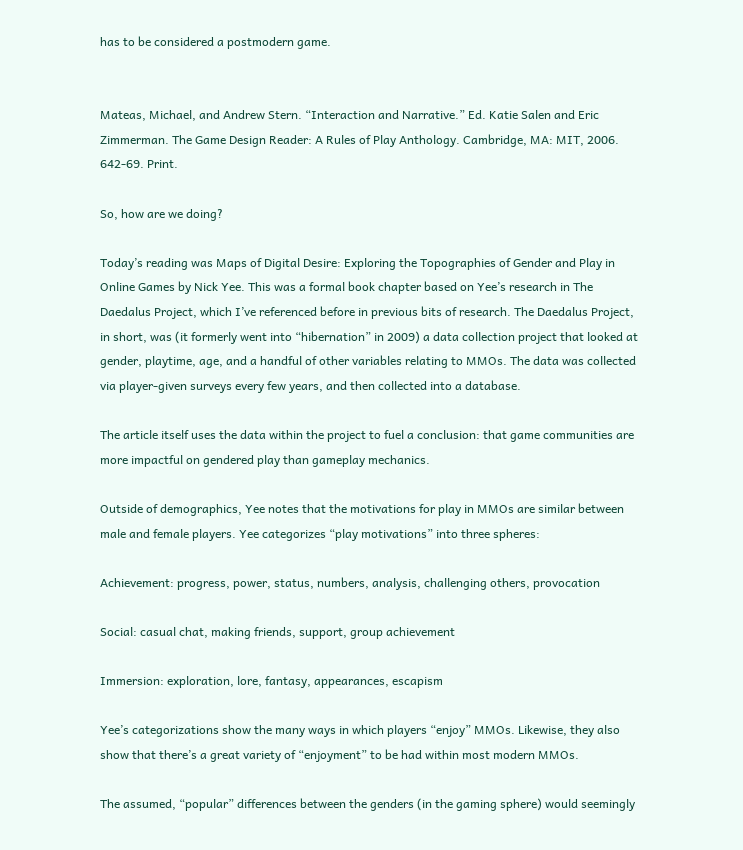has to be considered a postmodern game.


Mateas, Michael, and Andrew Stern. “Interaction and Narrative.” Ed. Katie Salen and Eric Zimmerman. The Game Design Reader: A Rules of Play Anthology. Cambridge, MA: MIT, 2006. 642-69. Print.

So, how are we doing?

Today’s reading was Maps of Digital Desire: Exploring the Topographies of Gender and Play in Online Games by Nick Yee. This was a formal book chapter based on Yee’s research in The Daedalus Project, which I’ve referenced before in previous bits of research. The Daedalus Project, in short, was (it formerly went into “hibernation” in 2009) a data collection project that looked at gender, playtime, age, and a handful of other variables relating to MMOs. The data was collected via player-given surveys every few years, and then collected into a database.

The article itself uses the data within the project to fuel a conclusion: that game communities are more impactful on gendered play than gameplay mechanics.

Outside of demographics, Yee notes that the motivations for play in MMOs are similar between male and female players. Yee categorizes “play motivations” into three spheres:

Achievement: progress, power, status, numbers, analysis, challenging others, provocation

Social: casual chat, making friends, support, group achievement

Immersion: exploration, lore, fantasy, appearances, escapism

Yee’s categorizations show the many ways in which players “enjoy” MMOs. Likewise, they also show that there’s a great variety of “enjoyment” to be had within most modern MMOs.

The assumed, “popular” differences between the genders (in the gaming sphere) would seemingly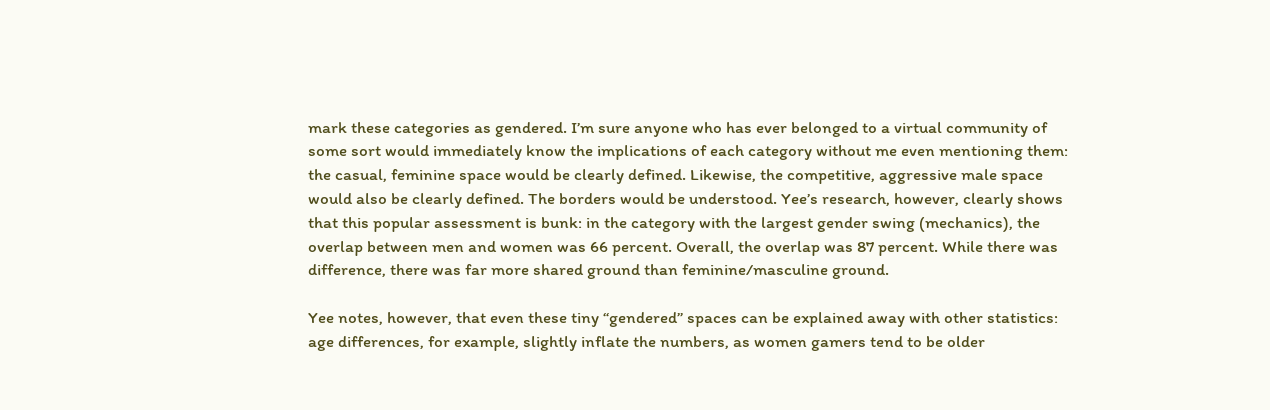mark these categories as gendered. I’m sure anyone who has ever belonged to a virtual community of some sort would immediately know the implications of each category without me even mentioning them: the casual, feminine space would be clearly defined. Likewise, the competitive, aggressive male space would also be clearly defined. The borders would be understood. Yee’s research, however, clearly shows that this popular assessment is bunk: in the category with the largest gender swing (mechanics), the overlap between men and women was 66 percent. Overall, the overlap was 87 percent. While there was difference, there was far more shared ground than feminine/masculine ground.

Yee notes, however, that even these tiny “gendered” spaces can be explained away with other statistics: age differences, for example, slightly inflate the numbers, as women gamers tend to be older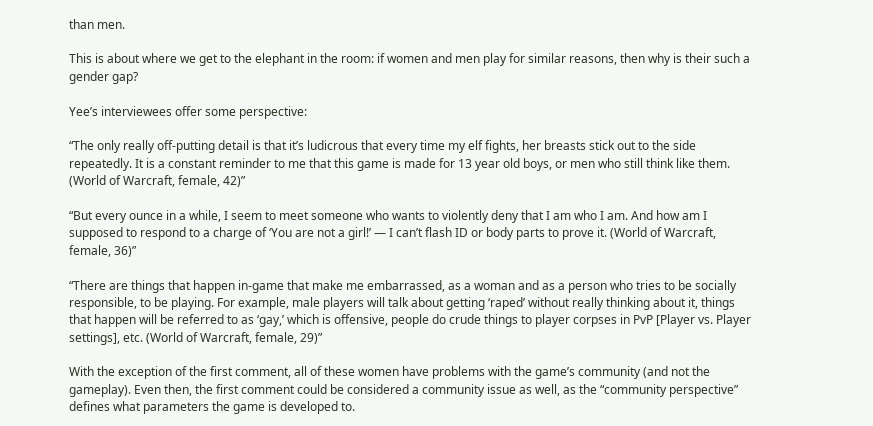than men.

This is about where we get to the elephant in the room: if women and men play for similar reasons, then why is their such a gender gap?

Yee’s interviewees offer some perspective:

“The only really off-putting detail is that it’s ludicrous that every time my elf fights, her breasts stick out to the side repeatedly. It is a constant reminder to me that this game is made for 13 year old boys, or men who still think like them. (World of Warcraft, female, 42)”

“But every ounce in a while, I seem to meet someone who wants to violently deny that I am who I am. And how am I supposed to respond to a charge of ‘You are not a girl!’ — I can’t flash ID or body parts to prove it. (World of Warcraft, female, 36)”

“There are things that happen in-game that make me embarrassed, as a woman and as a person who tries to be socially responsible, to be playing. For example, male players will talk about getting ‘raped’ without really thinking about it, things that happen will be referred to as ‘gay,’ which is offensive, people do crude things to player corpses in PvP [Player vs. Player settings], etc. (World of Warcraft, female, 29)”

With the exception of the first comment, all of these women have problems with the game’s community (and not the gameplay). Even then, the first comment could be considered a community issue as well, as the “community perspective” defines what parameters the game is developed to.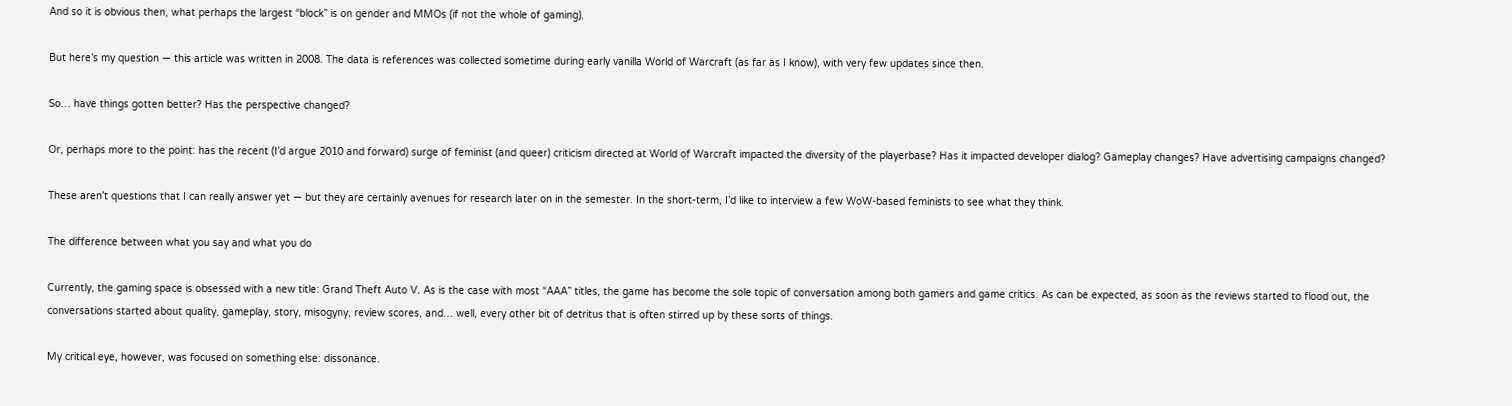And so it is obvious then, what perhaps the largest “block” is on gender and MMOs (if not the whole of gaming).

But here’s my question — this article was written in 2008. The data is references was collected sometime during early vanilla World of Warcraft (as far as I know), with very few updates since then.

So… have things gotten better? Has the perspective changed?

Or, perhaps more to the point: has the recent (I’d argue 2010 and forward) surge of feminist (and queer) criticism directed at World of Warcraft impacted the diversity of the playerbase? Has it impacted developer dialog? Gameplay changes? Have advertising campaigns changed?

These aren’t questions that I can really answer yet — but they are certainly avenues for research later on in the semester. In the short-term, I’d like to interview a few WoW-based feminists to see what they think.

The difference between what you say and what you do

Currently, the gaming space is obsessed with a new title: Grand Theft Auto V. As is the case with most “AAA” titles, the game has become the sole topic of conversation among both gamers and game critics. As can be expected, as soon as the reviews started to flood out, the conversations started about quality, gameplay, story, misogyny, review scores, and… well, every other bit of detritus that is often stirred up by these sorts of things.

My critical eye, however, was focused on something else: dissonance.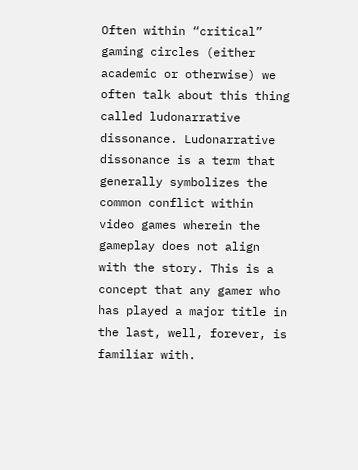Often within “critical” gaming circles (either academic or otherwise) we often talk about this thing called ludonarrative dissonance. Ludonarrative dissonance is a term that generally symbolizes the common conflict within video games wherein the gameplay does not align with the story. This is a concept that any gamer who has played a major title in the last, well, forever, is familiar with.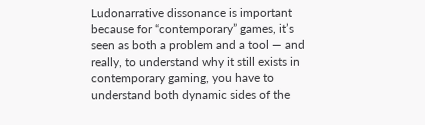Ludonarrative dissonance is important because for “contemporary” games, it’s seen as both a problem and a tool — and really, to understand why it still exists in contemporary gaming, you have to understand both dynamic sides of the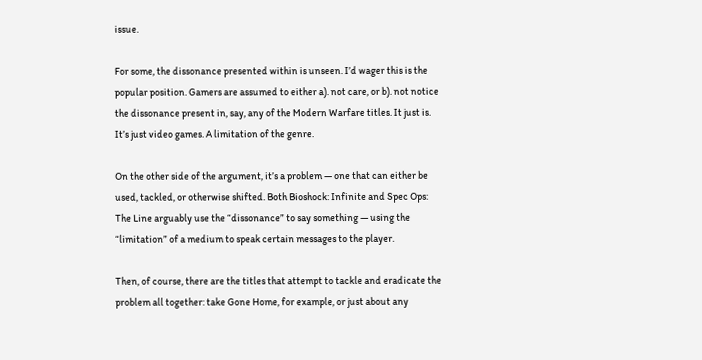issue.

For some, the dissonance presented within is unseen. I’d wager this is the popular position. Gamers are assumed to either a). not care, or b). not notice the dissonance present in, say, any of the Modern Warfare titles. It just is. It’s just video games. A limitation of the genre.

On the other side of the argument, it’s a problem — one that can either be used, tackled, or otherwise shifted. Both Bioshock: Infinite and Spec Ops: The Line arguably use the “dissonance” to say something — using the “limitation” of a medium to speak certain messages to the player.

Then, of course, there are the titles that attempt to tackle and eradicate the problem all together: take Gone Home, for example, or just about any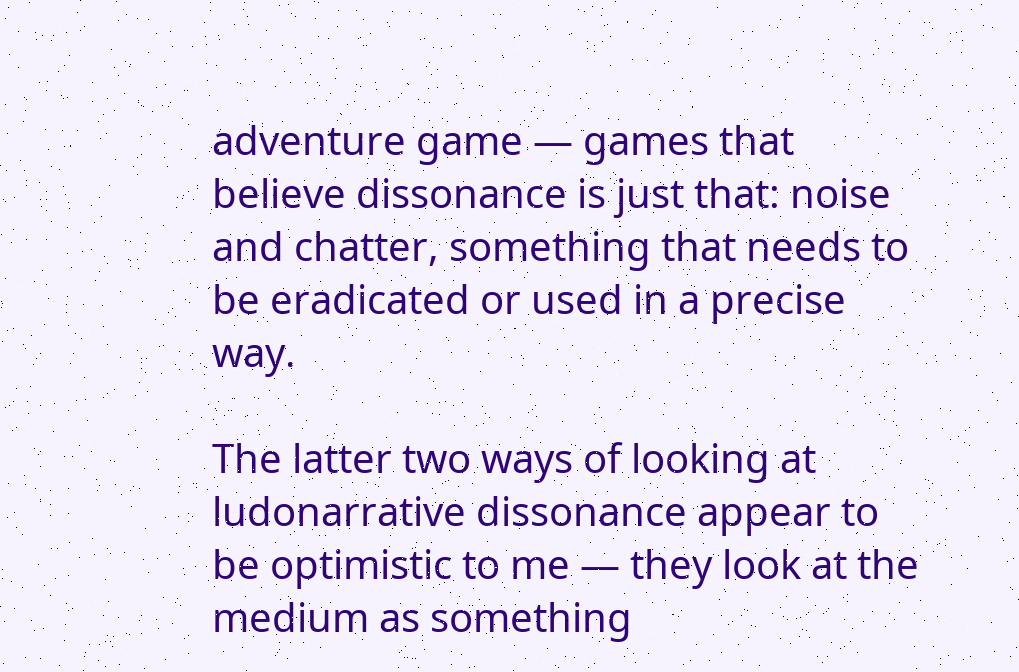adventure game — games that believe dissonance is just that: noise and chatter, something that needs to be eradicated or used in a precise way.

The latter two ways of looking at ludonarrative dissonance appear to be optimistic to me — they look at the medium as something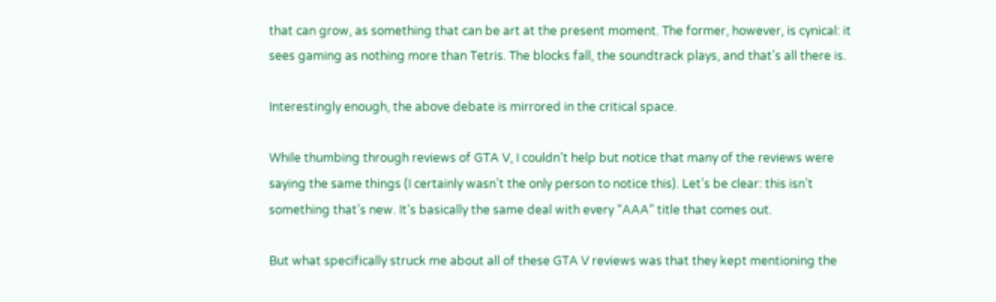that can grow, as something that can be art at the present moment. The former, however, is cynical: it sees gaming as nothing more than Tetris. The blocks fall, the soundtrack plays, and that’s all there is.

Interestingly enough, the above debate is mirrored in the critical space.

While thumbing through reviews of GTA V, I couldn’t help but notice that many of the reviews were saying the same things (I certainly wasn’t the only person to notice this). Let’s be clear: this isn’t something that’s new. It’s basically the same deal with every “AAA” title that comes out.

But what specifically struck me about all of these GTA V reviews was that they kept mentioning the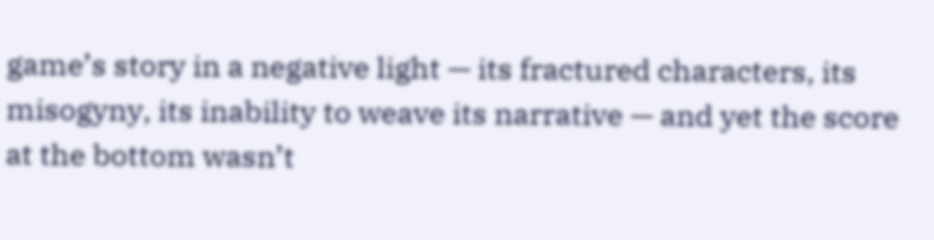game’s story in a negative light — its fractured characters, its misogyny, its inability to weave its narrative — and yet the score at the bottom wasn’t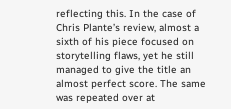reflecting this. In the case of Chris Plante’s review, almost a sixth of his piece focused on storytelling flaws, yet he still managed to give the title an almost perfect score. The same was repeated over at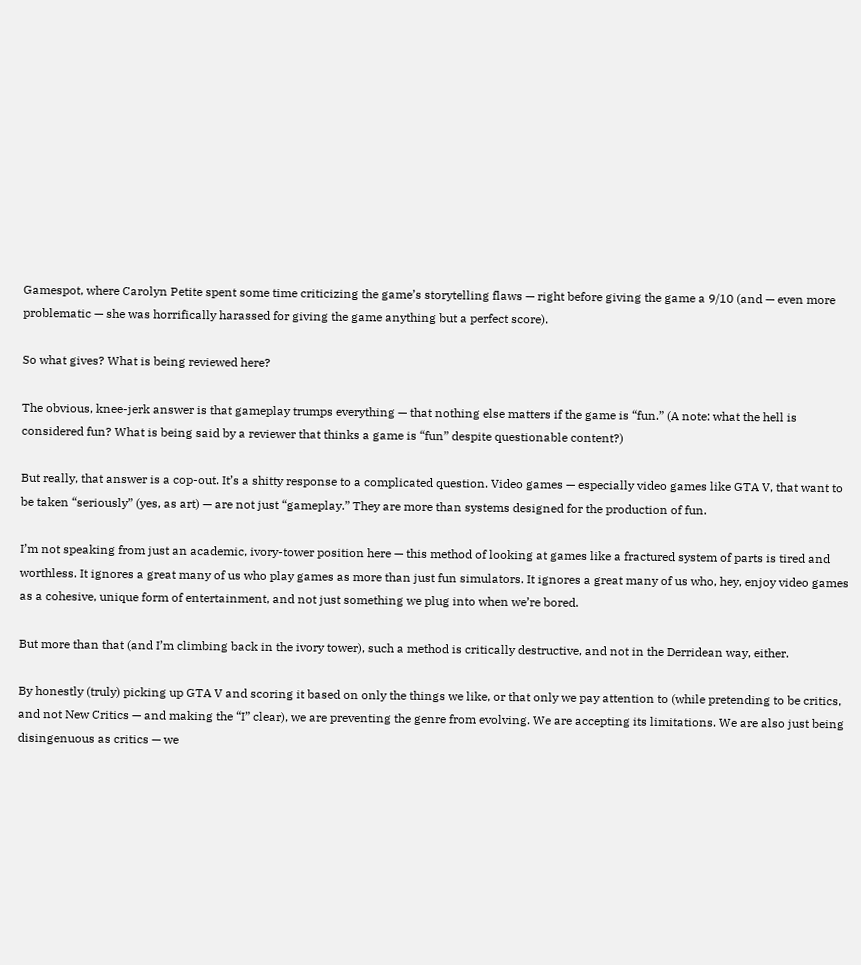Gamespot, where Carolyn Petite spent some time criticizing the game’s storytelling flaws — right before giving the game a 9/10 (and — even more problematic — she was horrifically harassed for giving the game anything but a perfect score).

So what gives? What is being reviewed here?

The obvious, knee-jerk answer is that gameplay trumps everything — that nothing else matters if the game is “fun.” (A note: what the hell is considered fun? What is being said by a reviewer that thinks a game is “fun” despite questionable content?)

But really, that answer is a cop-out. It’s a shitty response to a complicated question. Video games — especially video games like GTA V, that want to be taken “seriously” (yes, as art) — are not just “gameplay.” They are more than systems designed for the production of fun.

I’m not speaking from just an academic, ivory-tower position here — this method of looking at games like a fractured system of parts is tired and worthless. It ignores a great many of us who play games as more than just fun simulators. It ignores a great many of us who, hey, enjoy video games as a cohesive, unique form of entertainment, and not just something we plug into when we’re bored.

But more than that (and I’m climbing back in the ivory tower), such a method is critically destructive, and not in the Derridean way, either.

By honestly (truly) picking up GTA V and scoring it based on only the things we like, or that only we pay attention to (while pretending to be critics, and not New Critics — and making the “I” clear), we are preventing the genre from evolving. We are accepting its limitations. We are also just being disingenuous as critics — we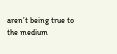aren’t being true to the medium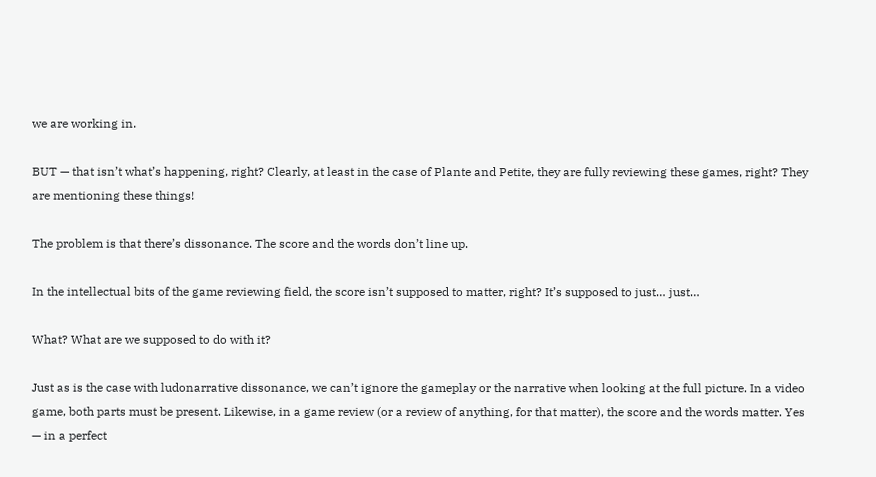we are working in.

BUT — that isn’t what’s happening, right? Clearly, at least in the case of Plante and Petite, they are fully reviewing these games, right? They are mentioning these things!

The problem is that there’s dissonance. The score and the words don’t line up.

In the intellectual bits of the game reviewing field, the score isn’t supposed to matter, right? It’s supposed to just… just…

What? What are we supposed to do with it?

Just as is the case with ludonarrative dissonance, we can’t ignore the gameplay or the narrative when looking at the full picture. In a video game, both parts must be present. Likewise, in a game review (or a review of anything, for that matter), the score and the words matter. Yes — in a perfect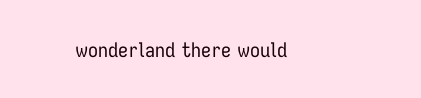wonderland there would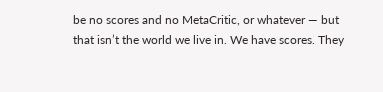be no scores and no MetaCritic, or whatever — but that isn’t the world we live in. We have scores. They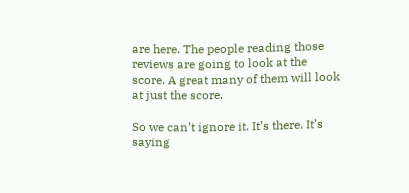are here. The people reading those reviews are going to look at the score. A great many of them will look at just the score.

So we can’t ignore it. It’s there. It’s saying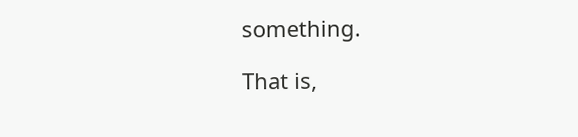something.

That is,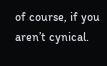of course, if you aren’t cynical.